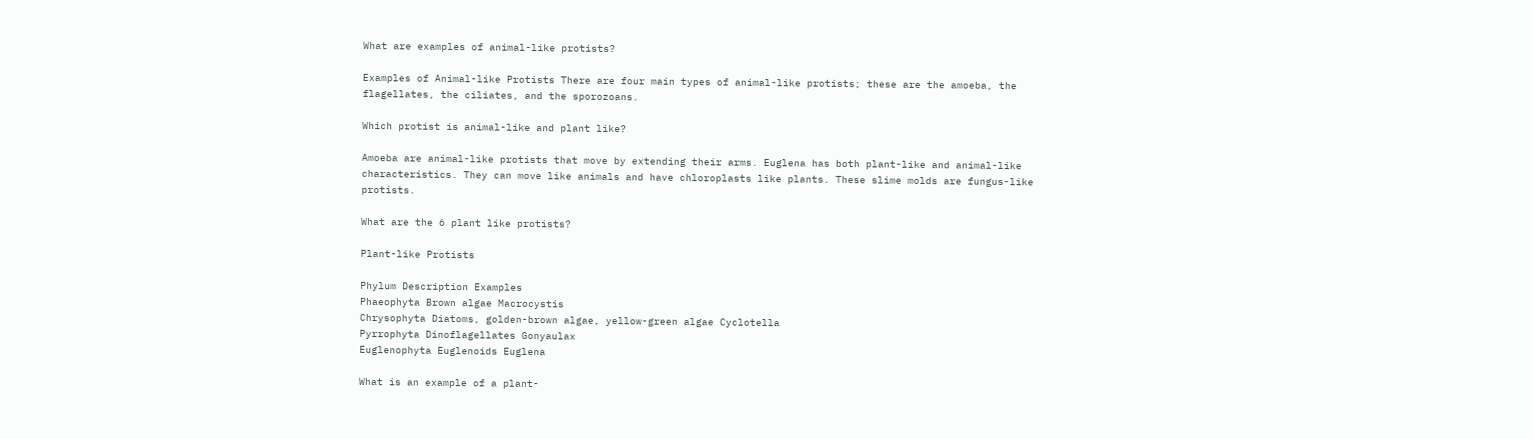What are examples of animal-like protists?

Examples of Animal-like Protists There are four main types of animal-like protists; these are the amoeba, the flagellates, the ciliates, and the sporozoans.

Which protist is animal-like and plant like?

Amoeba are animal-like protists that move by extending their arms. Euglena has both plant-like and animal-like characteristics. They can move like animals and have chloroplasts like plants. These slime molds are fungus-like protists.

What are the 6 plant like protists?

Plant-like Protists

Phylum Description Examples
Phaeophyta Brown algae Macrocystis
Chrysophyta Diatoms, golden-brown algae, yellow-green algae Cyclotella
Pyrrophyta Dinoflagellates Gonyaulax
Euglenophyta Euglenoids Euglena

What is an example of a plant-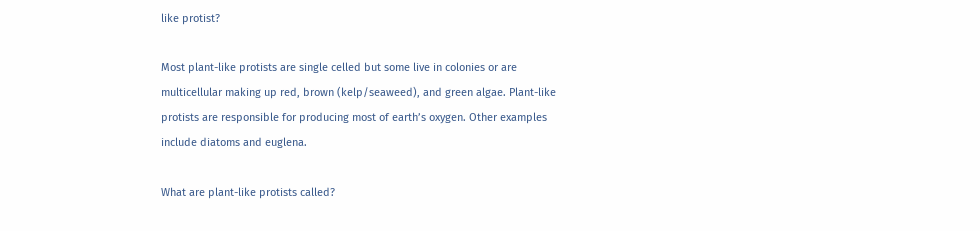like protist?

Most plant-like protists are single celled but some live in colonies or are multicellular making up red, brown (kelp/seaweed), and green algae. Plant-like protists are responsible for producing most of earth’s oxygen. Other examples include diatoms and euglena.

What are plant-like protists called?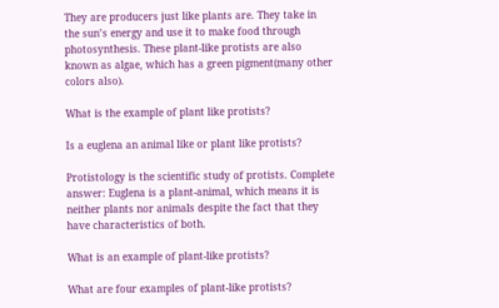They are producers just like plants are. They take in the sun’s energy and use it to make food through photosynthesis. These plant-like protists are also known as algae, which has a green pigment(many other colors also).

What is the example of plant like protists?

Is a euglena an animal like or plant like protists?

Protistology is the scientific study of protists. Complete answer: Euglena is a plant-animal, which means it is neither plants nor animals despite the fact that they have characteristics of both.

What is an example of plant-like protists?

What are four examples of plant-like protists?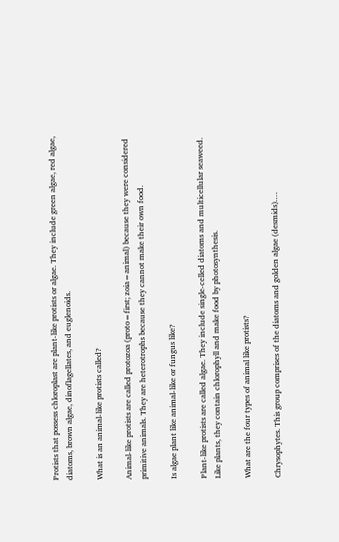Protists that possess chloroplast are plant-like protists or algae. They include green algae, red algae, diatoms, brown algae, dinoflagellates, and euglenoids.

What is an animal-like protists called?

Animal-like protists are called protozoa (proto=first; zoia=animal) because they were considered primitive animals. They are heterotrophs because they cannot make their own food.

Is algae plant like animal-like or fungus like?

Plant-like protists are called algae. They include single-celled diatoms and multicellular seaweed. Like plants, they contain chlorophyll and make food by photosynthesis.

What are the four types of animal like protists?

Chrysophytes. This group comprises of the diatoms and golden algae (desmids).…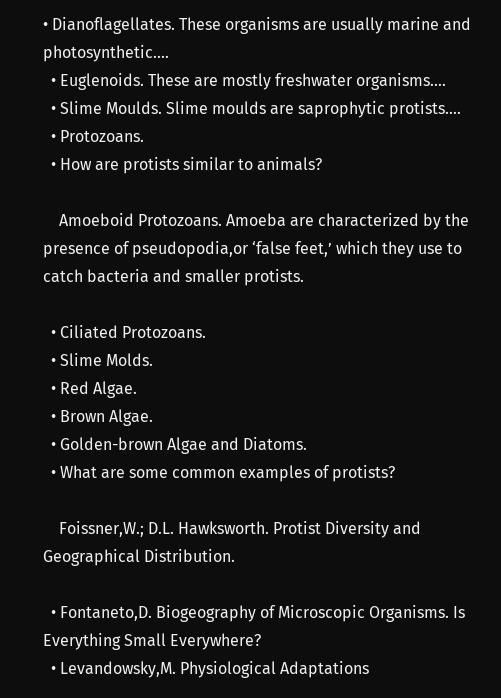• Dianoflagellates. These organisms are usually marine and photosynthetic.…
  • Euglenoids. These are mostly freshwater organisms.…
  • Slime Moulds. Slime moulds are saprophytic protists.…
  • Protozoans.
  • How are protists similar to animals?

    Amoeboid Protozoans. Amoeba are characterized by the presence of pseudopodia,or ‘false feet,’ which they use to catch bacteria and smaller protists.

  • Ciliated Protozoans.
  • Slime Molds.
  • Red Algae.
  • Brown Algae.
  • Golden-brown Algae and Diatoms.
  • What are some common examples of protists?

    Foissner,W.; D.L. Hawksworth. Protist Diversity and Geographical Distribution.

  • Fontaneto,D. Biogeography of Microscopic Organisms. Is Everything Small Everywhere?
  • Levandowsky,M. Physiological Adaptations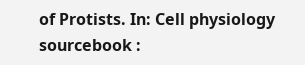of Protists. In: Cell physiology sourcebook :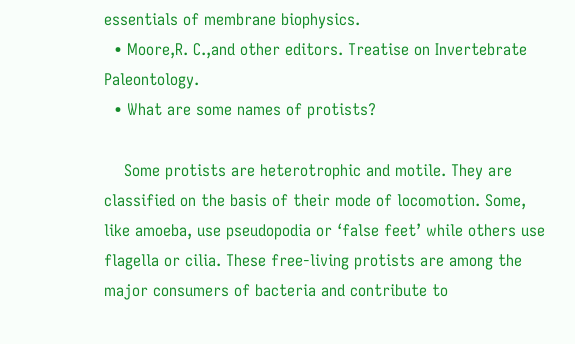essentials of membrane biophysics.
  • Moore,R. C.,and other editors. Treatise on Invertebrate Paleontology.
  • What are some names of protists?

    Some protists are heterotrophic and motile. They are classified on the basis of their mode of locomotion. Some, like amoeba, use pseudopodia or ‘false feet’ while others use flagella or cilia. These free-living protists are among the major consumers of bacteria and contribute to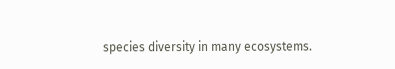species diversity in many ecosystems.